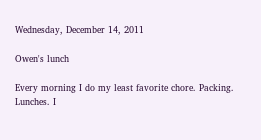Wednesday, December 14, 2011

Owen's lunch

Every morning I do my least favorite chore. Packing. Lunches. I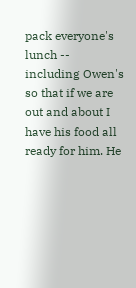pack everyone's lunch -- including Owen's so that if we are out and about I have his food all ready for him. He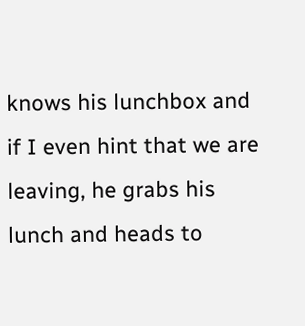knows his lunchbox and if I even hint that we are leaving, he grabs his lunch and heads to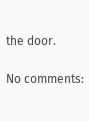the door.

No comments: